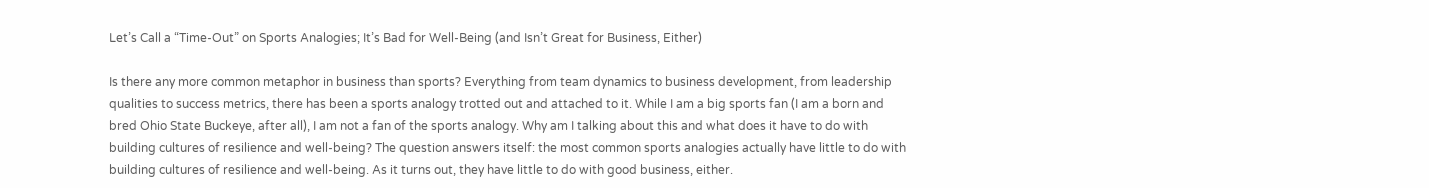Let’s Call a “Time-Out” on Sports Analogies; It’s Bad for Well-Being (and Isn’t Great for Business, Either)

Is there any more common metaphor in business than sports? Everything from team dynamics to business development, from leadership qualities to success metrics, there has been a sports analogy trotted out and attached to it. While I am a big sports fan (I am a born and bred Ohio State Buckeye, after all), I am not a fan of the sports analogy. Why am I talking about this and what does it have to do with building cultures of resilience and well-being? The question answers itself: the most common sports analogies actually have little to do with building cultures of resilience and well-being. As it turns out, they have little to do with good business, either.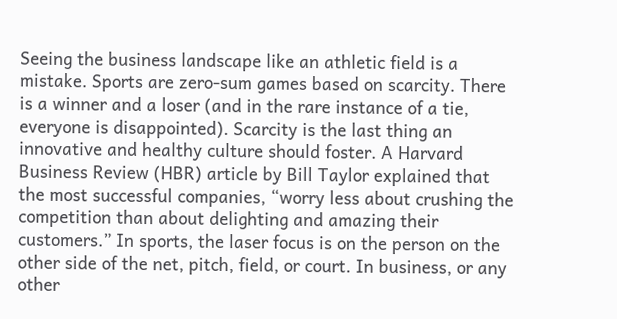Seeing the business landscape like an athletic field is a mistake. Sports are zero-sum games based on scarcity. There is a winner and a loser (and in the rare instance of a tie, everyone is disappointed). Scarcity is the last thing an innovative and healthy culture should foster. A Harvard Business Review (HBR) article by Bill Taylor explained that the most successful companies, “worry less about crushing the competition than about delighting and amazing their customers.” In sports, the laser focus is on the person on the other side of the net, pitch, field, or court. In business, or any other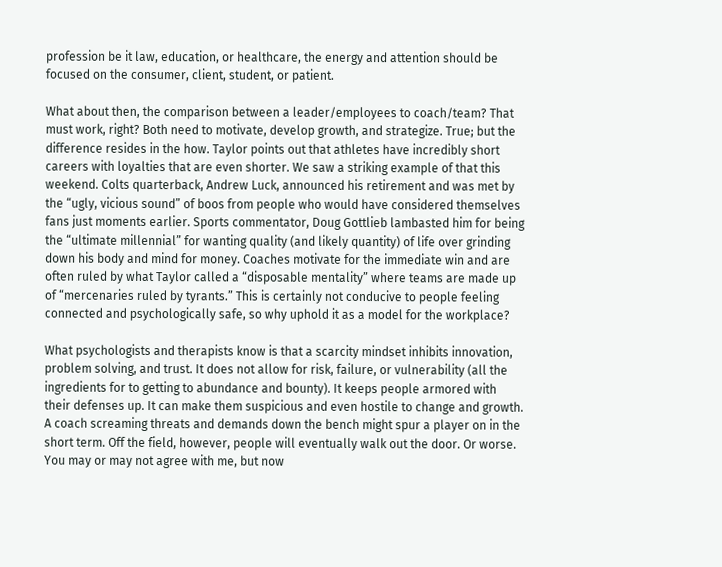profession be it law, education, or healthcare, the energy and attention should be focused on the consumer, client, student, or patient.

What about then, the comparison between a leader/employees to coach/team? That must work, right? Both need to motivate, develop growth, and strategize. True; but the difference resides in the how. Taylor points out that athletes have incredibly short careers with loyalties that are even shorter. We saw a striking example of that this weekend. Colts quarterback, Andrew Luck, announced his retirement and was met by the “ugly, vicious sound” of boos from people who would have considered themselves fans just moments earlier. Sports commentator, Doug Gottlieb lambasted him for being the “ultimate millennial” for wanting quality (and likely quantity) of life over grinding down his body and mind for money. Coaches motivate for the immediate win and are often ruled by what Taylor called a “disposable mentality” where teams are made up of “mercenaries ruled by tyrants.” This is certainly not conducive to people feeling connected and psychologically safe, so why uphold it as a model for the workplace?

What psychologists and therapists know is that a scarcity mindset inhibits innovation, problem solving, and trust. It does not allow for risk, failure, or vulnerability (all the ingredients for to getting to abundance and bounty). It keeps people armored with their defenses up. It can make them suspicious and even hostile to change and growth. A coach screaming threats and demands down the bench might spur a player on in the short term. Off the field, however, people will eventually walk out the door. Or worse. You may or may not agree with me, but now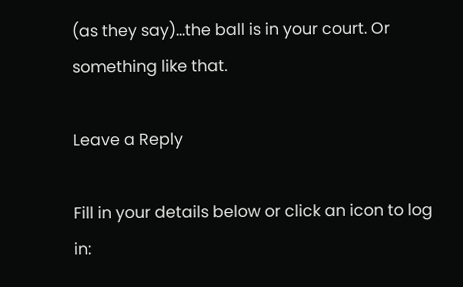(as they say)…the ball is in your court. Or something like that.

Leave a Reply

Fill in your details below or click an icon to log in: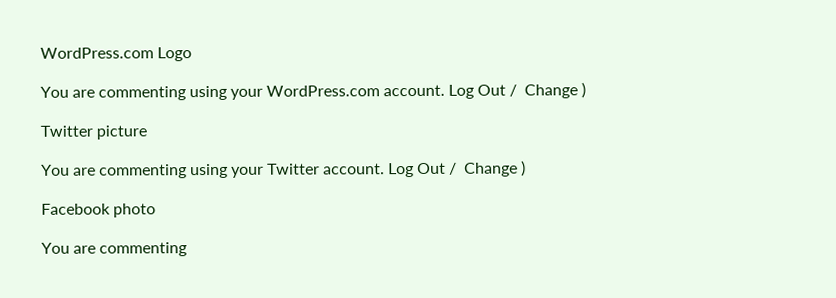WordPress.com Logo

You are commenting using your WordPress.com account. Log Out /  Change )

Twitter picture

You are commenting using your Twitter account. Log Out /  Change )

Facebook photo

You are commenting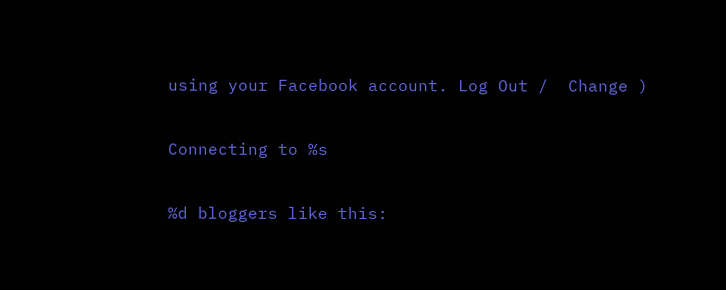using your Facebook account. Log Out /  Change )

Connecting to %s

%d bloggers like this: